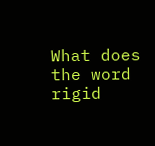What does the word rigid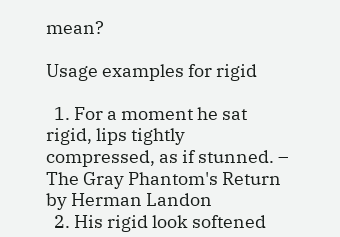mean?

Usage examples for rigid

  1. For a moment he sat rigid, lips tightly compressed, as if stunned. – The Gray Phantom's Return by Herman Landon
  2. His rigid look softened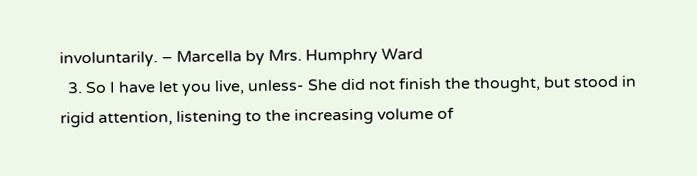involuntarily. – Marcella by Mrs. Humphry Ward
  3. So I have let you live, unless- She did not finish the thought, but stood in rigid attention, listening to the increasing volume of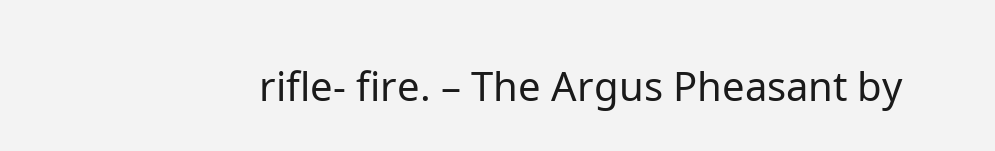rifle- fire. – The Argus Pheasant by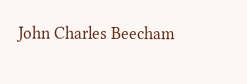John Charles Beecham